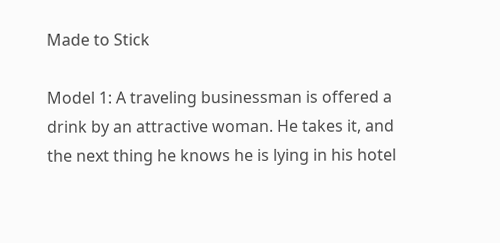Made to Stick

Model 1: A traveling businessman is offered a drink by an attractive woman. He takes it, and the next thing he knows he is lying in his hotel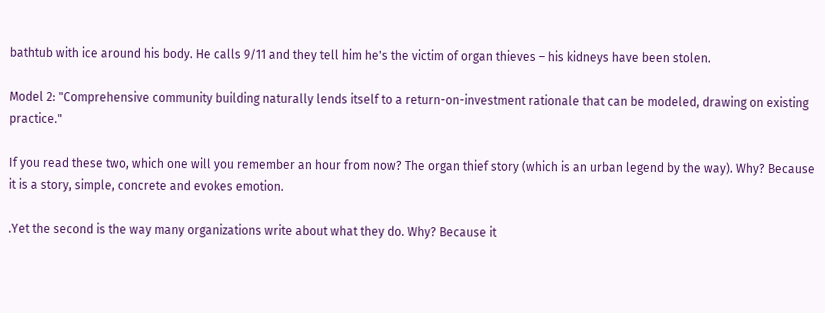bathtub with ice around his body. He calls 9/11 and they tell him he's the victim of organ thieves – his kidneys have been stolen.

Model 2: "Comprehensive community building naturally lends itself to a return-on-investment rationale that can be modeled, drawing on existing practice."

If you read these two, which one will you remember an hour from now? The organ thief story (which is an urban legend by the way). Why? Because it is a story, simple, concrete and evokes emotion.

.Yet the second is the way many organizations write about what they do. Why? Because it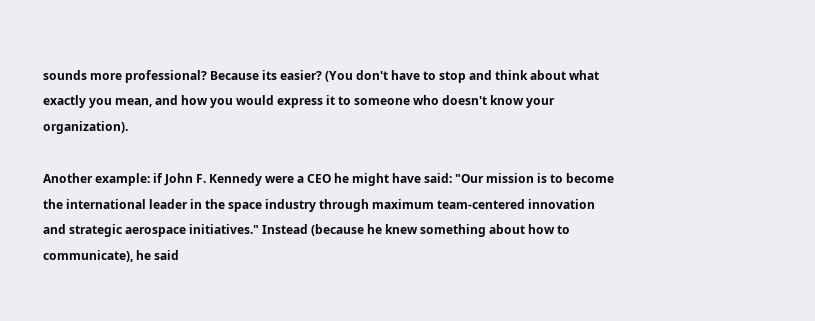sounds more professional? Because its easier? (You don't have to stop and think about what exactly you mean, and how you would express it to someone who doesn't know your organization).

Another example: if John F. Kennedy were a CEO he might have said: "Our mission is to become the international leader in the space industry through maximum team-centered innovation and strategic aerospace initiatives." Instead (because he knew something about how to communicate), he said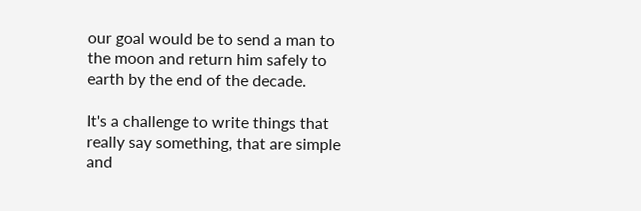our goal would be to send a man to the moon and return him safely to earth by the end of the decade.

It's a challenge to write things that really say something, that are simple and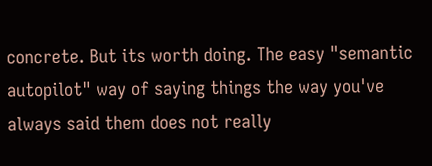concrete. But its worth doing. The easy "semantic autopilot" way of saying things the way you've always said them does not really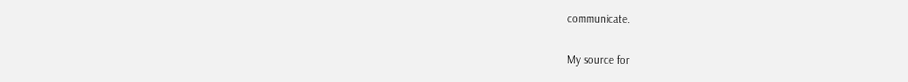communicate.

My source for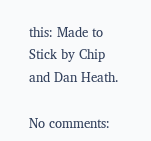this: Made to Stick by Chip and Dan Heath.

No comments: